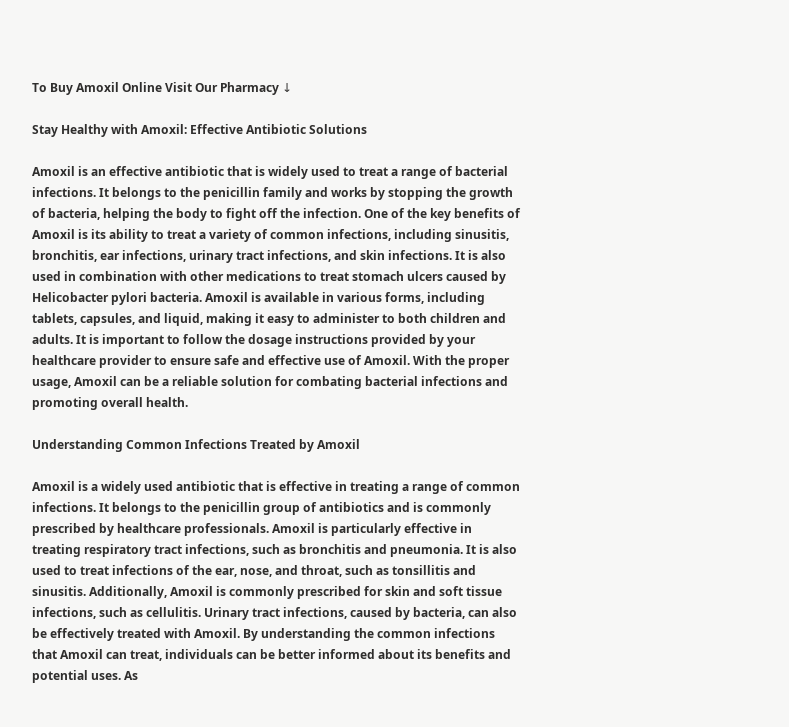To Buy Amoxil Online Visit Our Pharmacy ↓

Stay Healthy with Amoxil: Effective Antibiotic Solutions

Amoxil is an effective antibiotic that is widely used to treat a range of bacterial infections. It belongs to the penicillin family and works by stopping the growth of bacteria, helping the body to fight off the infection. One of the key benefits of Amoxil is its ability to treat a variety of common infections, including sinusitis, bronchitis, ear infections, urinary tract infections, and skin infections. It is also used in combination with other medications to treat stomach ulcers caused by Helicobacter pylori bacteria. Amoxil is available in various forms, including tablets, capsules, and liquid, making it easy to administer to both children and adults. It is important to follow the dosage instructions provided by your healthcare provider to ensure safe and effective use of Amoxil. With the proper usage, Amoxil can be a reliable solution for combating bacterial infections and promoting overall health.

Understanding Common Infections Treated by Amoxil

Amoxil is a widely used antibiotic that is effective in treating a range of common infections. It belongs to the penicillin group of antibiotics and is commonly prescribed by healthcare professionals. Amoxil is particularly effective in treating respiratory tract infections, such as bronchitis and pneumonia. It is also used to treat infections of the ear, nose, and throat, such as tonsillitis and sinusitis. Additionally, Amoxil is commonly prescribed for skin and soft tissue infections, such as cellulitis. Urinary tract infections, caused by bacteria, can also be effectively treated with Amoxil. By understanding the common infections that Amoxil can treat, individuals can be better informed about its benefits and potential uses. As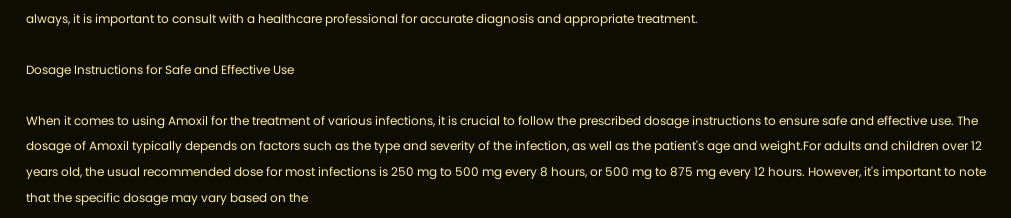always, it is important to consult with a healthcare professional for accurate diagnosis and appropriate treatment.

Dosage Instructions for Safe and Effective Use

When it comes to using Amoxil for the treatment of various infections, it is crucial to follow the prescribed dosage instructions to ensure safe and effective use. The dosage of Amoxil typically depends on factors such as the type and severity of the infection, as well as the patient's age and weight.For adults and children over 12 years old, the usual recommended dose for most infections is 250 mg to 500 mg every 8 hours, or 500 mg to 875 mg every 12 hours. However, it's important to note that the specific dosage may vary based on the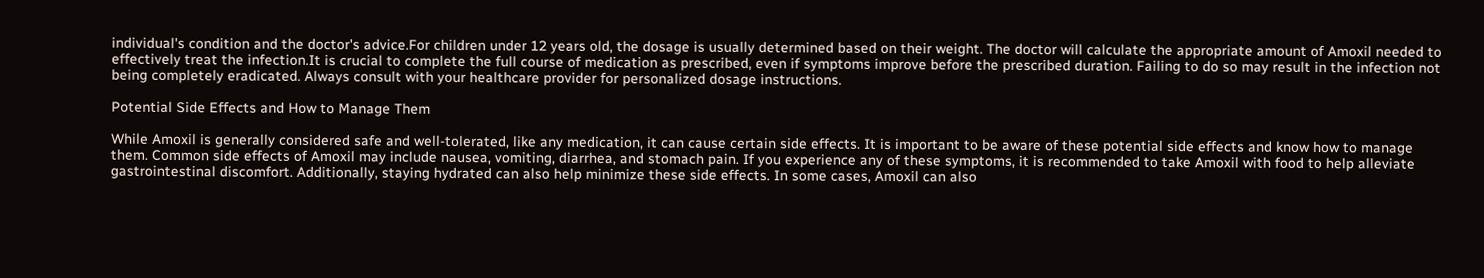individual's condition and the doctor's advice.For children under 12 years old, the dosage is usually determined based on their weight. The doctor will calculate the appropriate amount of Amoxil needed to effectively treat the infection.It is crucial to complete the full course of medication as prescribed, even if symptoms improve before the prescribed duration. Failing to do so may result in the infection not being completely eradicated. Always consult with your healthcare provider for personalized dosage instructions.

Potential Side Effects and How to Manage Them

While Amoxil is generally considered safe and well-tolerated, like any medication, it can cause certain side effects. It is important to be aware of these potential side effects and know how to manage them. Common side effects of Amoxil may include nausea, vomiting, diarrhea, and stomach pain. If you experience any of these symptoms, it is recommended to take Amoxil with food to help alleviate gastrointestinal discomfort. Additionally, staying hydrated can also help minimize these side effects. In some cases, Amoxil can also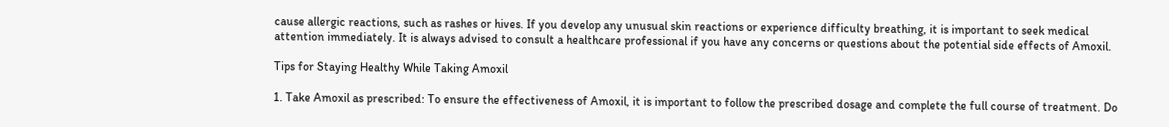cause allergic reactions, such as rashes or hives. If you develop any unusual skin reactions or experience difficulty breathing, it is important to seek medical attention immediately. It is always advised to consult a healthcare professional if you have any concerns or questions about the potential side effects of Amoxil.

Tips for Staying Healthy While Taking Amoxil

1. Take Amoxil as prescribed: To ensure the effectiveness of Amoxil, it is important to follow the prescribed dosage and complete the full course of treatment. Do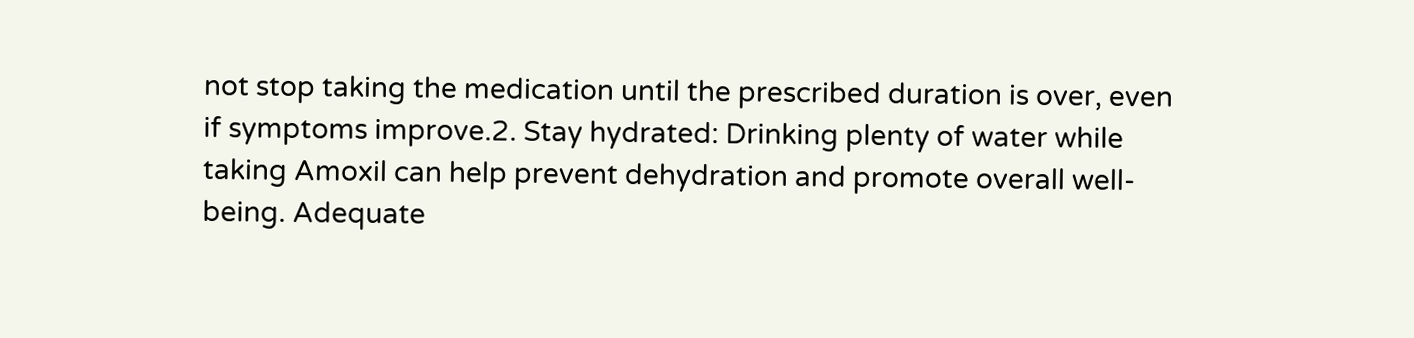not stop taking the medication until the prescribed duration is over, even if symptoms improve.2. Stay hydrated: Drinking plenty of water while taking Amoxil can help prevent dehydration and promote overall well-being. Adequate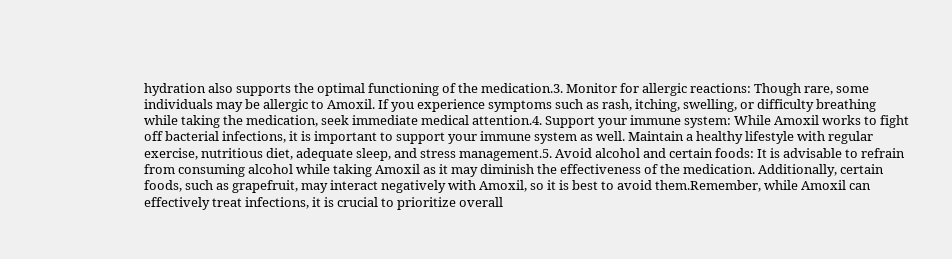hydration also supports the optimal functioning of the medication.3. Monitor for allergic reactions: Though rare, some individuals may be allergic to Amoxil. If you experience symptoms such as rash, itching, swelling, or difficulty breathing while taking the medication, seek immediate medical attention.4. Support your immune system: While Amoxil works to fight off bacterial infections, it is important to support your immune system as well. Maintain a healthy lifestyle with regular exercise, nutritious diet, adequate sleep, and stress management.5. Avoid alcohol and certain foods: It is advisable to refrain from consuming alcohol while taking Amoxil as it may diminish the effectiveness of the medication. Additionally, certain foods, such as grapefruit, may interact negatively with Amoxil, so it is best to avoid them.Remember, while Amoxil can effectively treat infections, it is crucial to prioritize overall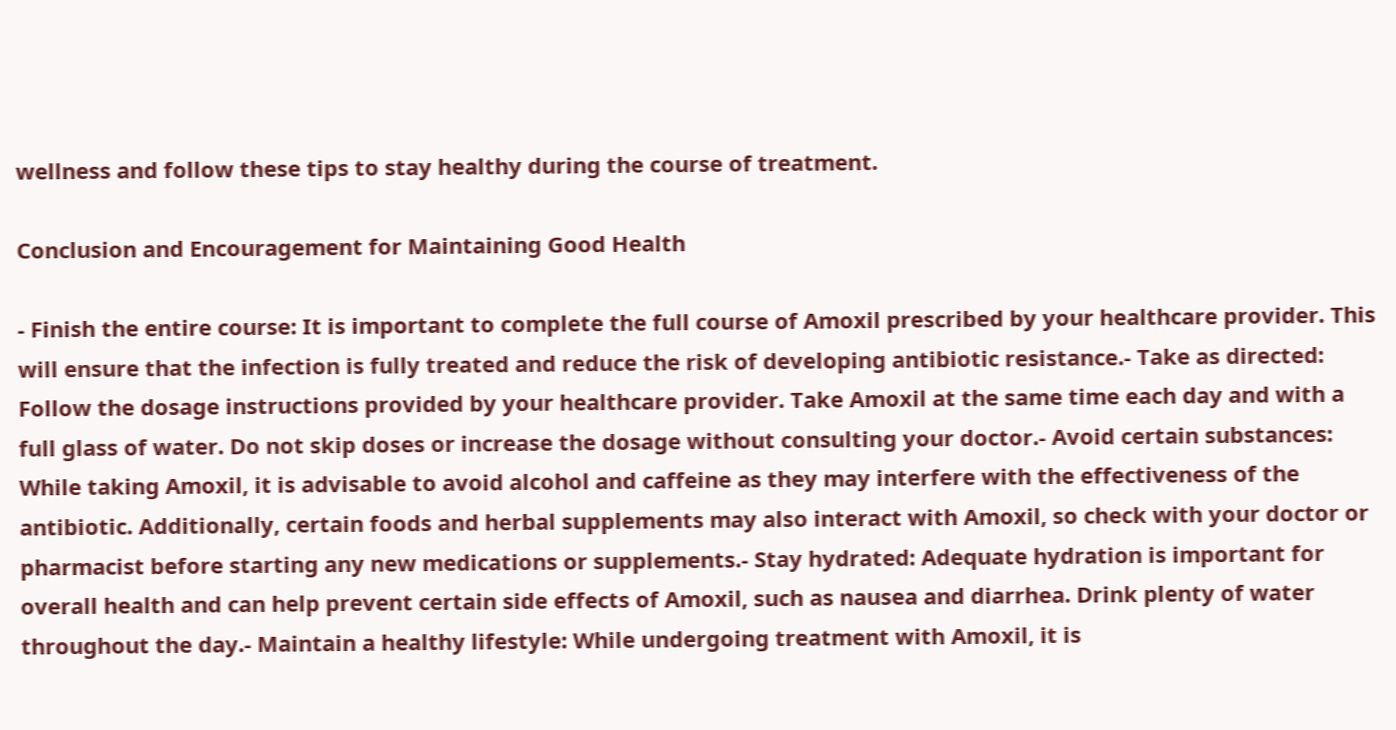wellness and follow these tips to stay healthy during the course of treatment.

Conclusion and Encouragement for Maintaining Good Health

- Finish the entire course: It is important to complete the full course of Amoxil prescribed by your healthcare provider. This will ensure that the infection is fully treated and reduce the risk of developing antibiotic resistance.- Take as directed: Follow the dosage instructions provided by your healthcare provider. Take Amoxil at the same time each day and with a full glass of water. Do not skip doses or increase the dosage without consulting your doctor.- Avoid certain substances: While taking Amoxil, it is advisable to avoid alcohol and caffeine as they may interfere with the effectiveness of the antibiotic. Additionally, certain foods and herbal supplements may also interact with Amoxil, so check with your doctor or pharmacist before starting any new medications or supplements.- Stay hydrated: Adequate hydration is important for overall health and can help prevent certain side effects of Amoxil, such as nausea and diarrhea. Drink plenty of water throughout the day.- Maintain a healthy lifestyle: While undergoing treatment with Amoxil, it is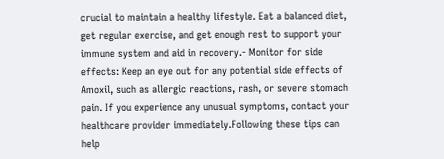crucial to maintain a healthy lifestyle. Eat a balanced diet, get regular exercise, and get enough rest to support your immune system and aid in recovery.- Monitor for side effects: Keep an eye out for any potential side effects of Amoxil, such as allergic reactions, rash, or severe stomach pain. If you experience any unusual symptoms, contact your healthcare provider immediately.Following these tips can help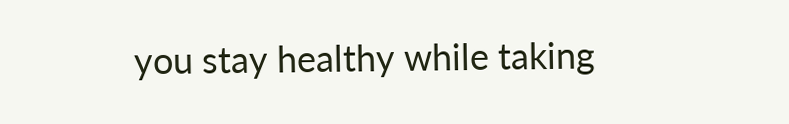you stay healthy while taking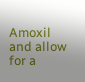Amoxil and allow for a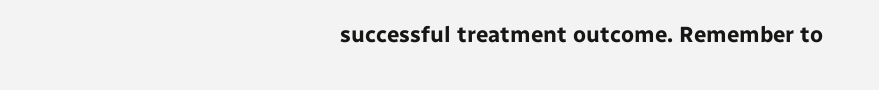successful treatment outcome. Remember to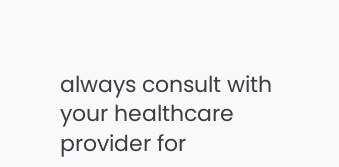always consult with your healthcare provider for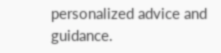personalized advice and guidance.